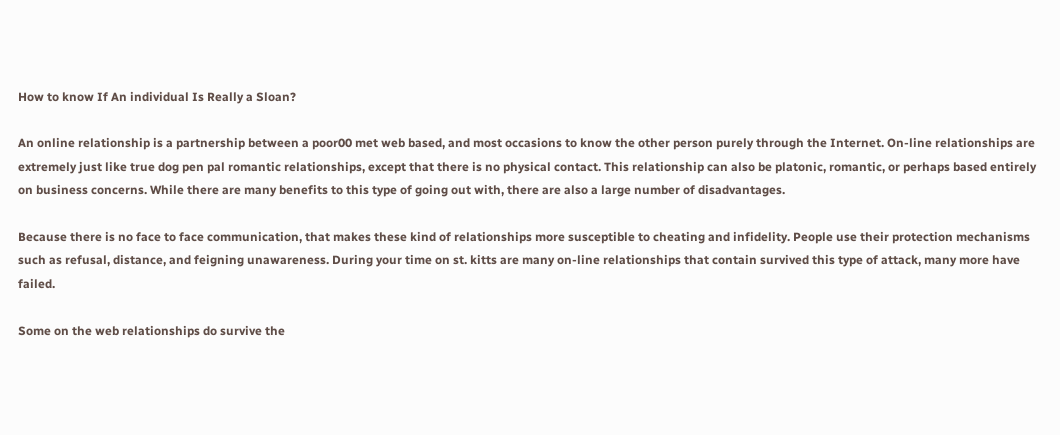How to know If An individual Is Really a Sloan?

An online relationship is a partnership between a poor00 met web based, and most occasions to know the other person purely through the Internet. On-line relationships are extremely just like true dog pen pal romantic relationships, except that there is no physical contact. This relationship can also be platonic, romantic, or perhaps based entirely on business concerns. While there are many benefits to this type of going out with, there are also a large number of disadvantages.

Because there is no face to face communication, that makes these kind of relationships more susceptible to cheating and infidelity. People use their protection mechanisms such as refusal, distance, and feigning unawareness. During your time on st. kitts are many on-line relationships that contain survived this type of attack, many more have failed.

Some on the web relationships do survive the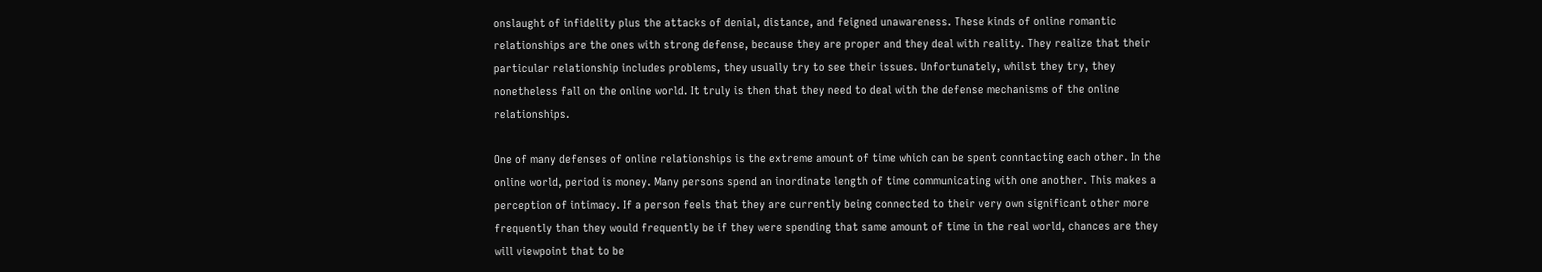onslaught of infidelity plus the attacks of denial, distance, and feigned unawareness. These kinds of online romantic relationships are the ones with strong defense, because they are proper and they deal with reality. They realize that their particular relationship includes problems, they usually try to see their issues. Unfortunately, whilst they try, they nonetheless fall on the online world. It truly is then that they need to deal with the defense mechanisms of the online relationships.

One of many defenses of online relationships is the extreme amount of time which can be spent conntacting each other. In the online world, period is money. Many persons spend an inordinate length of time communicating with one another. This makes a perception of intimacy. If a person feels that they are currently being connected to their very own significant other more frequently than they would frequently be if they were spending that same amount of time in the real world, chances are they will viewpoint that to be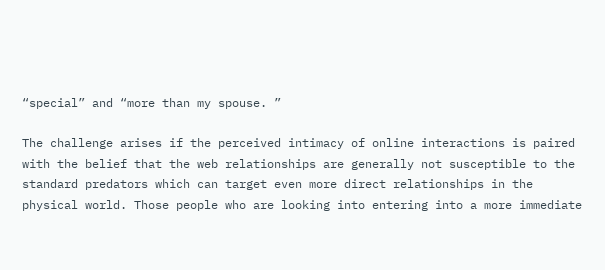“special” and “more than my spouse. ”

The challenge arises if the perceived intimacy of online interactions is paired with the belief that the web relationships are generally not susceptible to the standard predators which can target even more direct relationships in the physical world. Those people who are looking into entering into a more immediate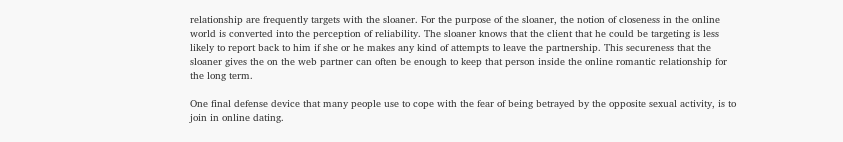relationship are frequently targets with the sloaner. For the purpose of the sloaner, the notion of closeness in the online world is converted into the perception of reliability. The sloaner knows that the client that he could be targeting is less likely to report back to him if she or he makes any kind of attempts to leave the partnership. This secureness that the sloaner gives the on the web partner can often be enough to keep that person inside the online romantic relationship for the long term.

One final defense device that many people use to cope with the fear of being betrayed by the opposite sexual activity, is to join in online dating.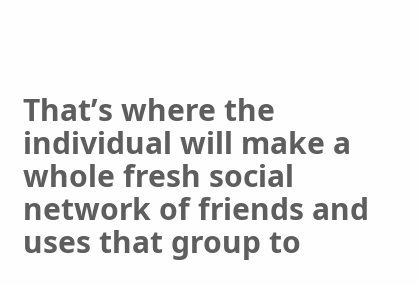That’s where the individual will make a whole fresh social network of friends and uses that group to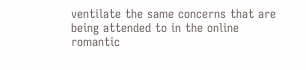ventilate the same concerns that are being attended to in the online romantic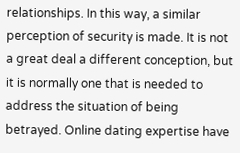relationships. In this way, a similar perception of security is made. It is not a great deal a different conception, but it is normally one that is needed to address the situation of being betrayed. Online dating expertise have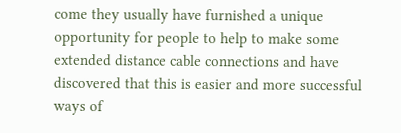come they usually have furnished a unique opportunity for people to help to make some extended distance cable connections and have discovered that this is easier and more successful ways of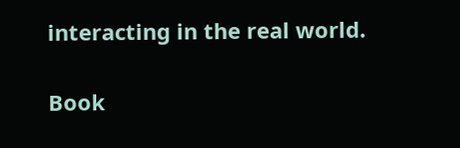interacting in the real world.

Book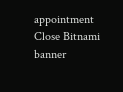appointment
Close Bitnami banner